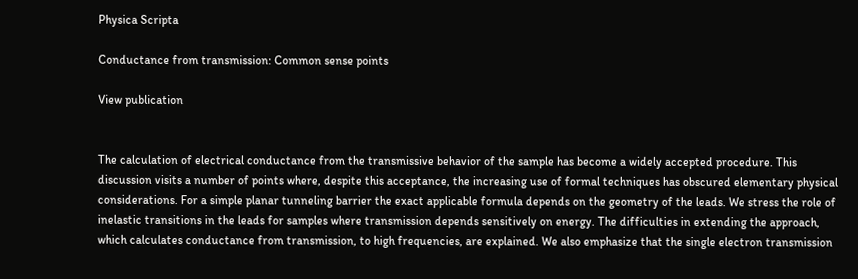Physica Scripta

Conductance from transmission: Common sense points

View publication


The calculation of electrical conductance from the transmissive behavior of the sample has become a widely accepted procedure. This discussion visits a number of points where, despite this acceptance, the increasing use of formal techniques has obscured elementary physical considerations. For a simple planar tunneling barrier the exact applicable formula depends on the geometry of the leads. We stress the role of inelastic transitions in the leads for samples where transmission depends sensitively on energy. The difficulties in extending the approach, which calculates conductance from transmission, to high frequencies, are explained. We also emphasize that the single electron transmission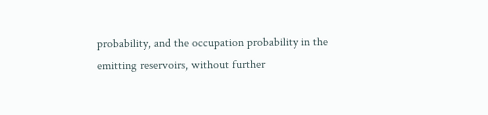probability, and the occupation probability in the emitting reservoirs, without further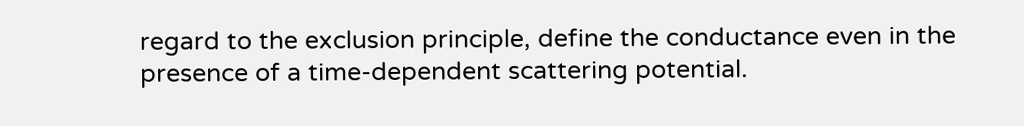regard to the exclusion principle, define the conductance even in the presence of a time-dependent scattering potential.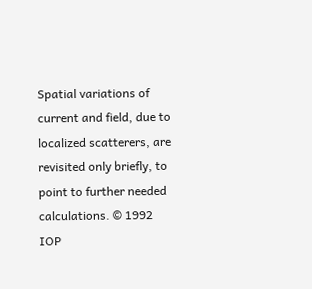Spatial variations of current and field, due to localized scatterers, are revisited only briefly, to point to further needed calculations. © 1992 IOP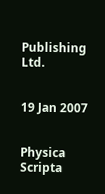Publishing Ltd.


19 Jan 2007


Physica Scripta